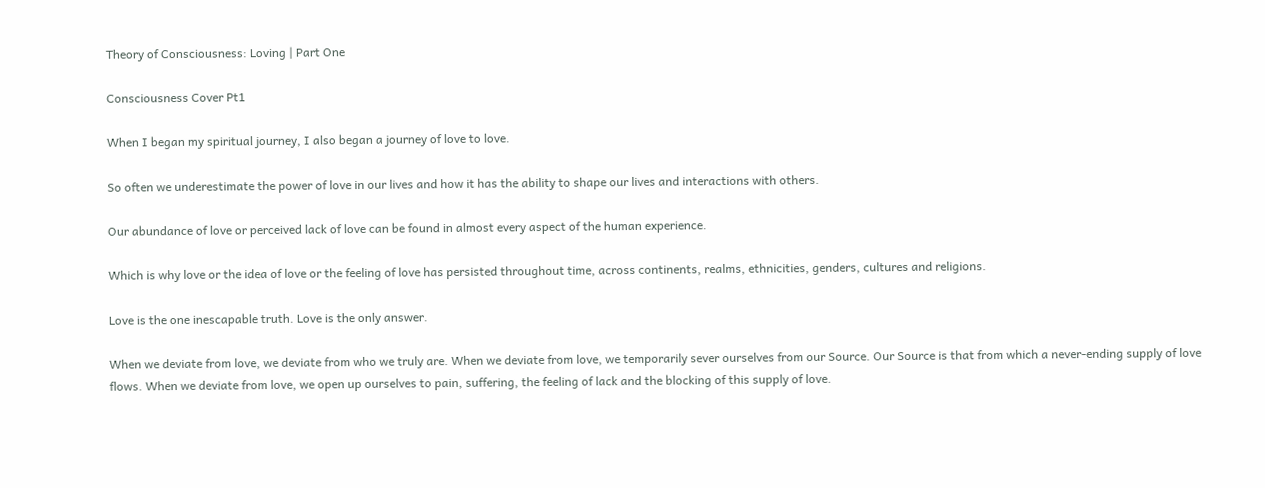Theory of Consciousness: Loving | Part One

Consciousness Cover Pt1

When I began my spiritual journey, I also began a journey of love to love.

So often we underestimate the power of love in our lives and how it has the ability to shape our lives and interactions with others.

Our abundance of love or perceived lack of love can be found in almost every aspect of the human experience.

Which is why love or the idea of love or the feeling of love has persisted throughout time, across continents, realms, ethnicities, genders, cultures and religions.

Love is the one inescapable truth. Love is the only answer.

When we deviate from love, we deviate from who we truly are. When we deviate from love, we temporarily sever ourselves from our Source. Our Source is that from which a never-ending supply of love flows. When we deviate from love, we open up ourselves to pain, suffering, the feeling of lack and the blocking of this supply of love.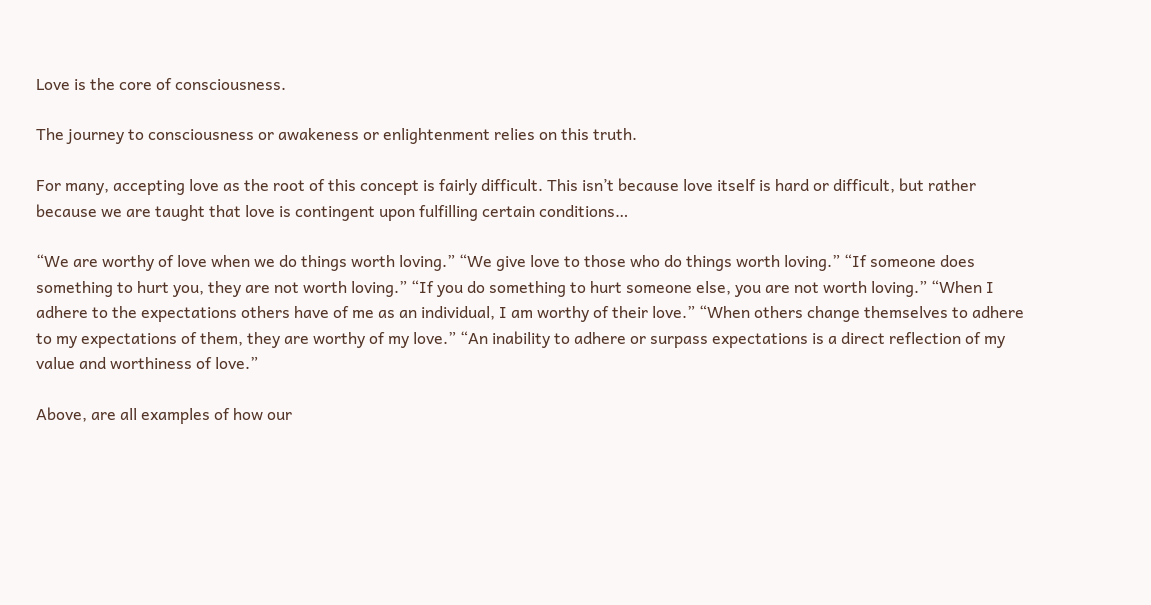Love is the core of consciousness.

The journey to consciousness or awakeness or enlightenment relies on this truth.

For many, accepting love as the root of this concept is fairly difficult. This isn’t because love itself is hard or difficult, but rather because we are taught that love is contingent upon fulfilling certain conditions…

“We are worthy of love when we do things worth loving.” “We give love to those who do things worth loving.” “If someone does something to hurt you, they are not worth loving.” “If you do something to hurt someone else, you are not worth loving.” “When I adhere to the expectations others have of me as an individual, I am worthy of their love.” “When others change themselves to adhere to my expectations of them, they are worthy of my love.” “An inability to adhere or surpass expectations is a direct reflection of my value and worthiness of love.”

Above, are all examples of how our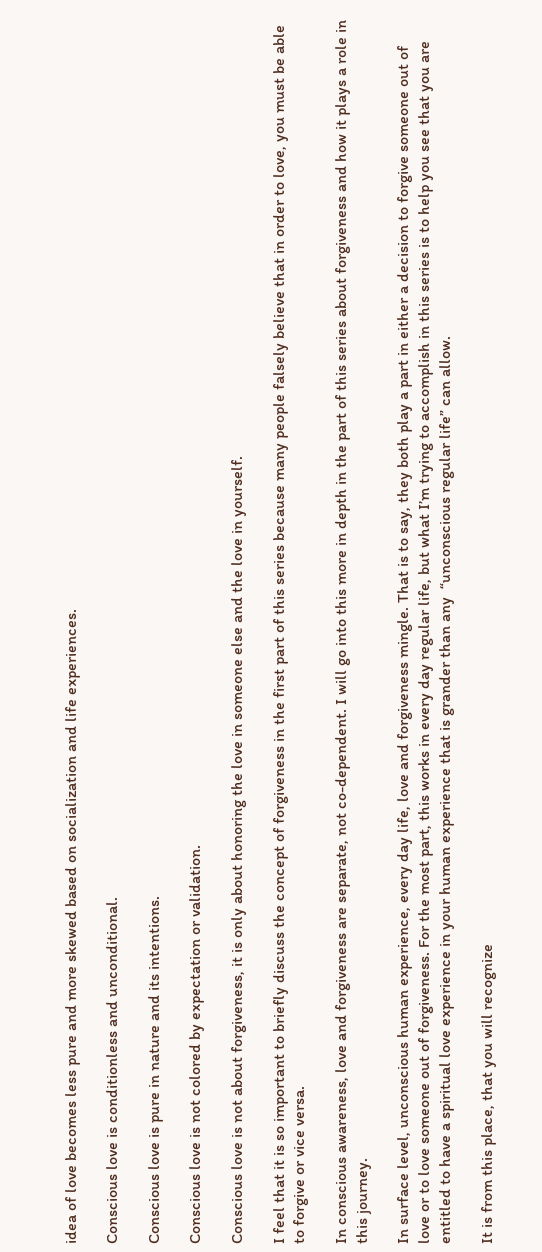idea of love becomes less pure and more skewed based on socialization and life experiences.

Conscious love is conditionless and unconditional.

Conscious love is pure in nature and its intentions.

Conscious love is not colored by expectation or validation.

Conscious love is not about forgiveness, it is only about honoring the love in someone else and the love in yourself.

I feel that it is so important to briefly discuss the concept of forgiveness in the first part of this series because many people falsely believe that in order to love, you must be able to forgive or vice versa.

In conscious awareness, love and forgiveness are separate, not co-dependent. I will go into this more in depth in the part of this series about forgiveness and how it plays a role in this journey.

In surface level, unconscious human experience, every day life, love and forgiveness mingle. That is to say, they both play a part in either a decision to forgive someone out of love or to love someone out of forgiveness. For the most part, this works in every day regular life, but what I’m trying to accomplish in this series is to help you see that you are entitled to have a spiritual love experience in your human experience that is grander than any  “unconscious regular life” can allow.

It is from this place, that you will recognize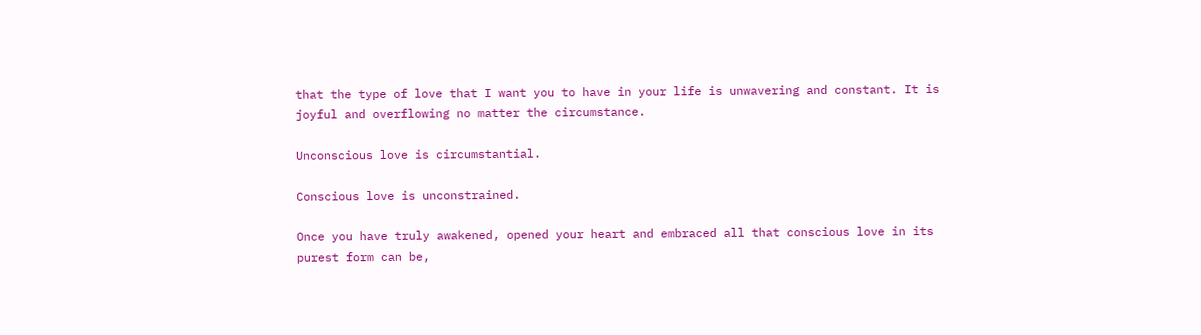that the type of love that I want you to have in your life is unwavering and constant. It is joyful and overflowing no matter the circumstance.

Unconscious love is circumstantial.

Conscious love is unconstrained.

Once you have truly awakened, opened your heart and embraced all that conscious love in its purest form can be,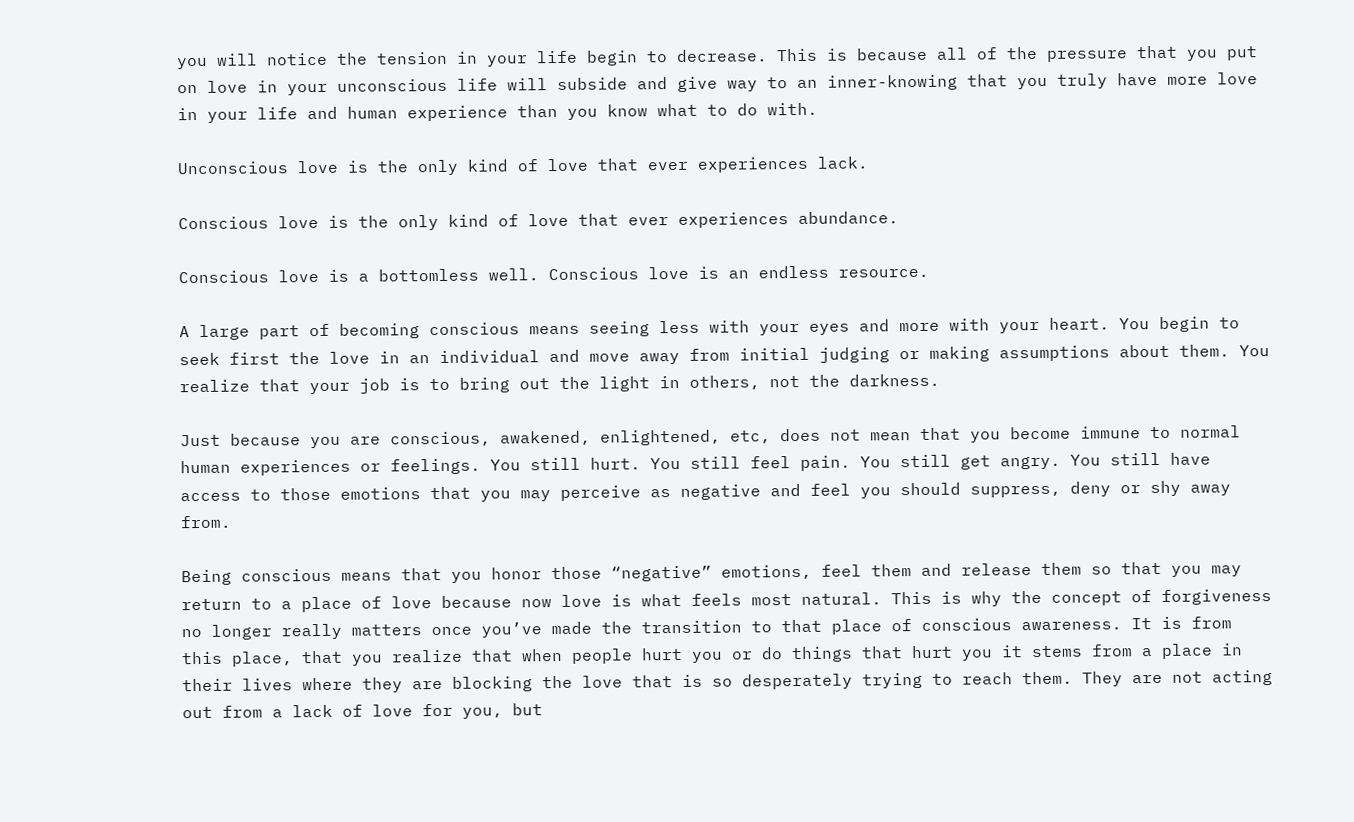you will notice the tension in your life begin to decrease. This is because all of the pressure that you put on love in your unconscious life will subside and give way to an inner-knowing that you truly have more love in your life and human experience than you know what to do with.

Unconscious love is the only kind of love that ever experiences lack.

Conscious love is the only kind of love that ever experiences abundance.

Conscious love is a bottomless well. Conscious love is an endless resource.

A large part of becoming conscious means seeing less with your eyes and more with your heart. You begin to seek first the love in an individual and move away from initial judging or making assumptions about them. You realize that your job is to bring out the light in others, not the darkness.

Just because you are conscious, awakened, enlightened, etc, does not mean that you become immune to normal human experiences or feelings. You still hurt. You still feel pain. You still get angry. You still have access to those emotions that you may perceive as negative and feel you should suppress, deny or shy away from.

Being conscious means that you honor those “negative” emotions, feel them and release them so that you may return to a place of love because now love is what feels most natural. This is why the concept of forgiveness no longer really matters once you’ve made the transition to that place of conscious awareness. It is from this place, that you realize that when people hurt you or do things that hurt you it stems from a place in their lives where they are blocking the love that is so desperately trying to reach them. They are not acting out from a lack of love for you, but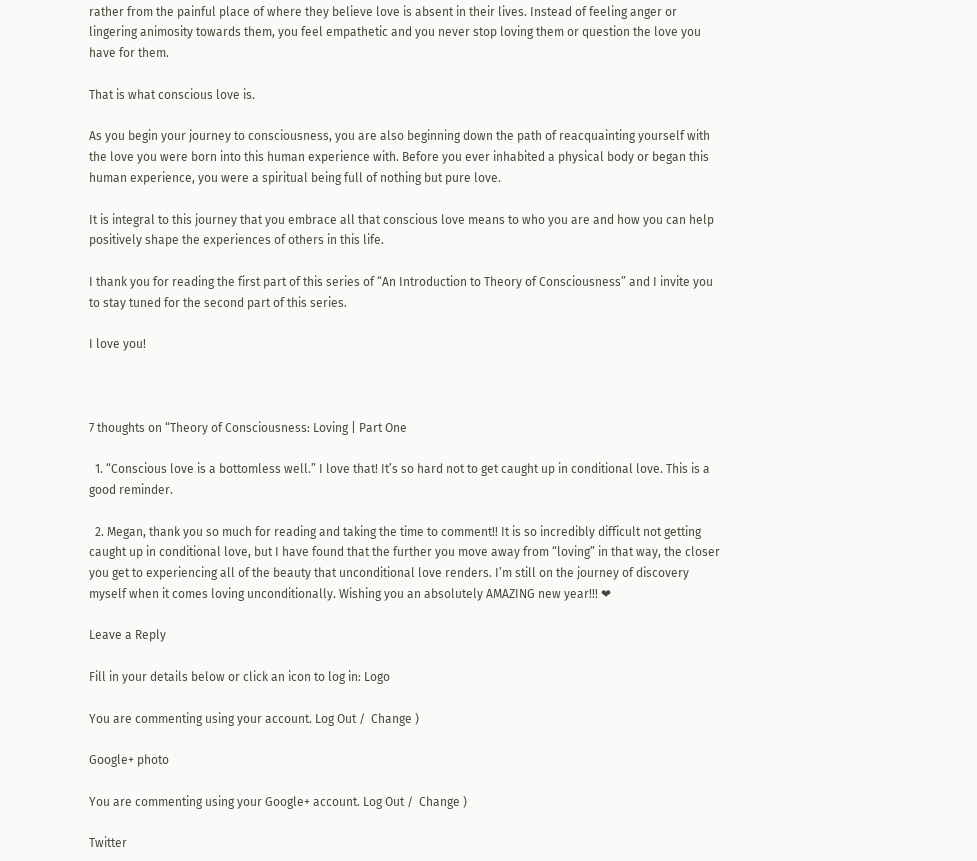rather from the painful place of where they believe love is absent in their lives. Instead of feeling anger or lingering animosity towards them, you feel empathetic and you never stop loving them or question the love you have for them.

That is what conscious love is.

As you begin your journey to consciousness, you are also beginning down the path of reacquainting yourself with the love you were born into this human experience with. Before you ever inhabited a physical body or began this human experience, you were a spiritual being full of nothing but pure love.

It is integral to this journey that you embrace all that conscious love means to who you are and how you can help positively shape the experiences of others in this life.

I thank you for reading the first part of this series of “An Introduction to Theory of Consciousness” and I invite you to stay tuned for the second part of this series.

I love you!



7 thoughts on “Theory of Consciousness: Loving | Part One

  1. “Conscious love is a bottomless well.” I love that! It’s so hard not to get caught up in conditional love. This is a good reminder.

  2. Megan, thank you so much for reading and taking the time to comment!! It is so incredibly difficult not getting caught up in conditional love, but I have found that the further you move away from “loving” in that way, the closer you get to experiencing all of the beauty that unconditional love renders. I’m still on the journey of discovery myself when it comes loving unconditionally. Wishing you an absolutely AMAZING new year!!! ❤

Leave a Reply

Fill in your details below or click an icon to log in: Logo

You are commenting using your account. Log Out /  Change )

Google+ photo

You are commenting using your Google+ account. Log Out /  Change )

Twitter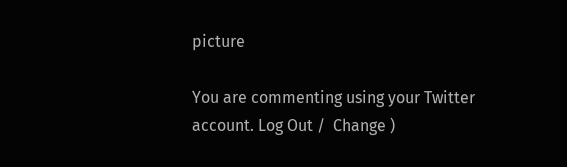picture

You are commenting using your Twitter account. Log Out /  Change )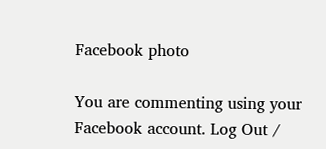Facebook photo

You are commenting using your Facebook account. Log Out /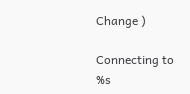Change )

Connecting to %s